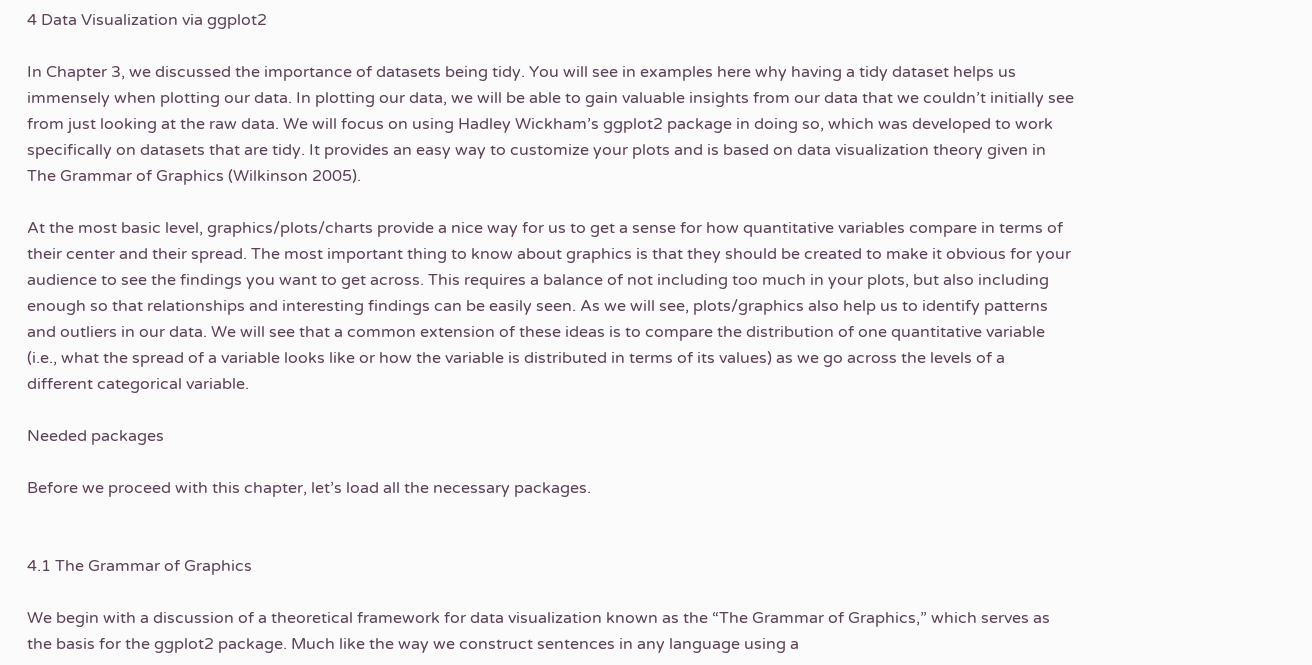4 Data Visualization via ggplot2

In Chapter 3, we discussed the importance of datasets being tidy. You will see in examples here why having a tidy dataset helps us immensely when plotting our data. In plotting our data, we will be able to gain valuable insights from our data that we couldn’t initially see from just looking at the raw data. We will focus on using Hadley Wickham’s ggplot2 package in doing so, which was developed to work specifically on datasets that are tidy. It provides an easy way to customize your plots and is based on data visualization theory given in The Grammar of Graphics (Wilkinson 2005).

At the most basic level, graphics/plots/charts provide a nice way for us to get a sense for how quantitative variables compare in terms of their center and their spread. The most important thing to know about graphics is that they should be created to make it obvious for your audience to see the findings you want to get across. This requires a balance of not including too much in your plots, but also including enough so that relationships and interesting findings can be easily seen. As we will see, plots/graphics also help us to identify patterns and outliers in our data. We will see that a common extension of these ideas is to compare the distribution of one quantitative variable (i.e., what the spread of a variable looks like or how the variable is distributed in terms of its values) as we go across the levels of a different categorical variable.

Needed packages

Before we proceed with this chapter, let’s load all the necessary packages.


4.1 The Grammar of Graphics

We begin with a discussion of a theoretical framework for data visualization known as the “The Grammar of Graphics,” which serves as the basis for the ggplot2 package. Much like the way we construct sentences in any language using a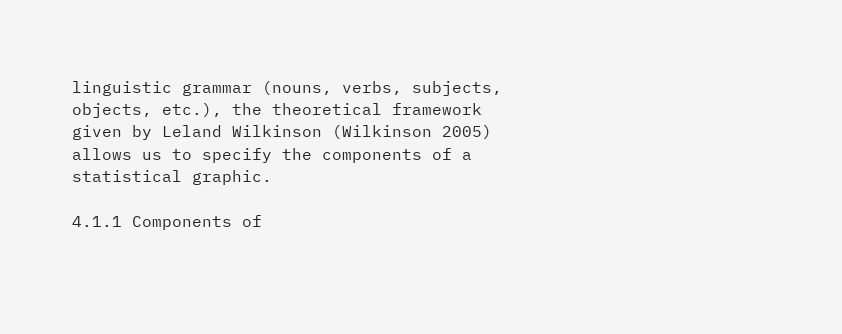linguistic grammar (nouns, verbs, subjects, objects, etc.), the theoretical framework given by Leland Wilkinson (Wilkinson 2005) allows us to specify the components of a statistical graphic.

4.1.1 Components of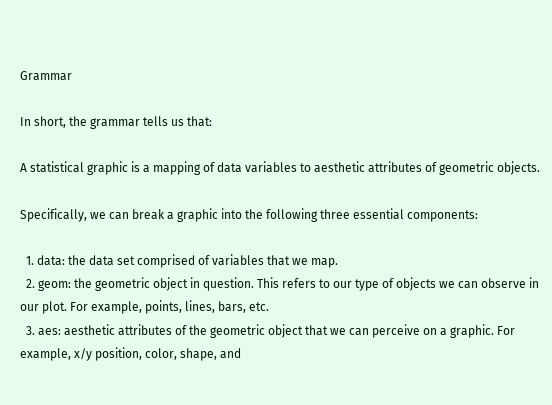Grammar

In short, the grammar tells us that:

A statistical graphic is a mapping of data variables to aesthetic attributes of geometric objects.

Specifically, we can break a graphic into the following three essential components:

  1. data: the data set comprised of variables that we map.
  2. geom: the geometric object in question. This refers to our type of objects we can observe in our plot. For example, points, lines, bars, etc.
  3. aes: aesthetic attributes of the geometric object that we can perceive on a graphic. For example, x/y position, color, shape, and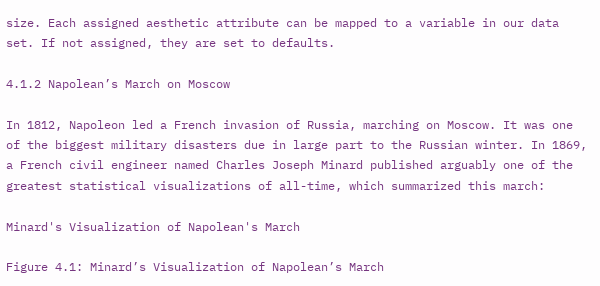size. Each assigned aesthetic attribute can be mapped to a variable in our data set. If not assigned, they are set to defaults.

4.1.2 Napolean’s March on Moscow

In 1812, Napoleon led a French invasion of Russia, marching on Moscow. It was one of the biggest military disasters due in large part to the Russian winter. In 1869, a French civil engineer named Charles Joseph Minard published arguably one of the greatest statistical visualizations of all-time, which summarized this march:

Minard's Visualization of Napolean's March

Figure 4.1: Minard’s Visualization of Napolean’s March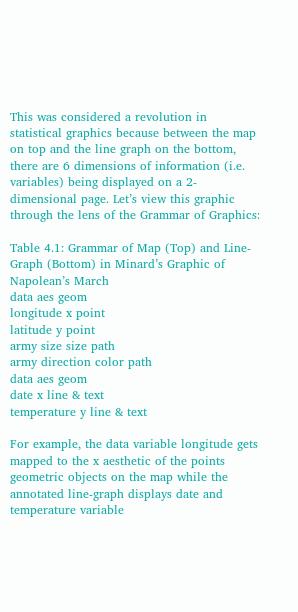This was considered a revolution in statistical graphics because between the map on top and the line graph on the bottom, there are 6 dimensions of information (i.e. variables) being displayed on a 2-dimensional page. Let’s view this graphic through the lens of the Grammar of Graphics:

Table 4.1: Grammar of Map (Top) and Line-Graph (Bottom) in Minard’s Graphic of Napolean’s March
data aes geom
longitude x point
latitude y point
army size size path
army direction color path
data aes geom
date x line & text
temperature y line & text

For example, the data variable longitude gets mapped to the x aesthetic of the points geometric objects on the map while the annotated line-graph displays date and temperature variable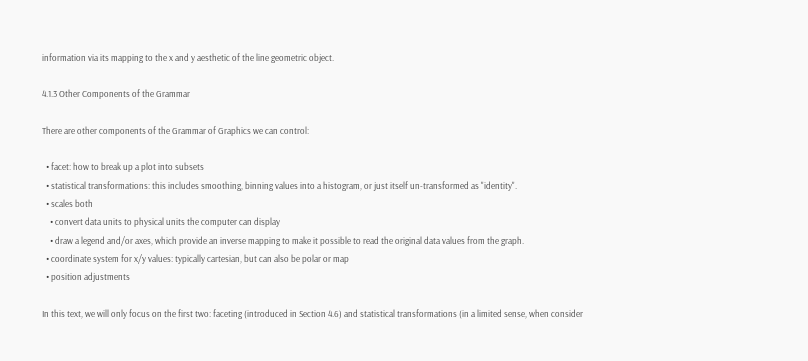information via its mapping to the x and y aesthetic of the line geometric object.

4.1.3 Other Components of the Grammar

There are other components of the Grammar of Graphics we can control:

  • facet: how to break up a plot into subsets
  • statistical transformations: this includes smoothing, binning values into a histogram, or just itself un-transformed as "identity".
  • scales both
    • convert data units to physical units the computer can display
    • draw a legend and/or axes, which provide an inverse mapping to make it possible to read the original data values from the graph.
  • coordinate system for x/y values: typically cartesian, but can also be polar or map
  • position adjustments

In this text, we will only focus on the first two: faceting (introduced in Section 4.6) and statistical transformations (in a limited sense, when consider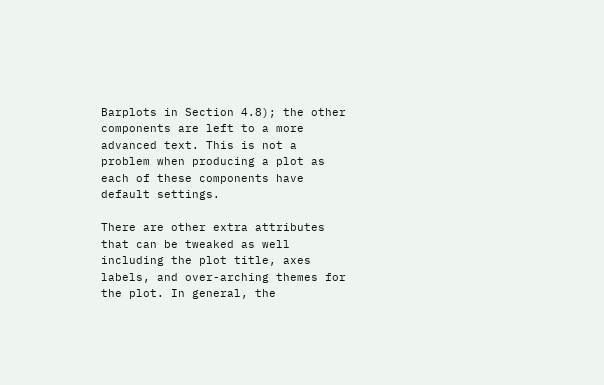Barplots in Section 4.8); the other components are left to a more advanced text. This is not a problem when producing a plot as each of these components have default settings.

There are other extra attributes that can be tweaked as well including the plot title, axes labels, and over-arching themes for the plot. In general, the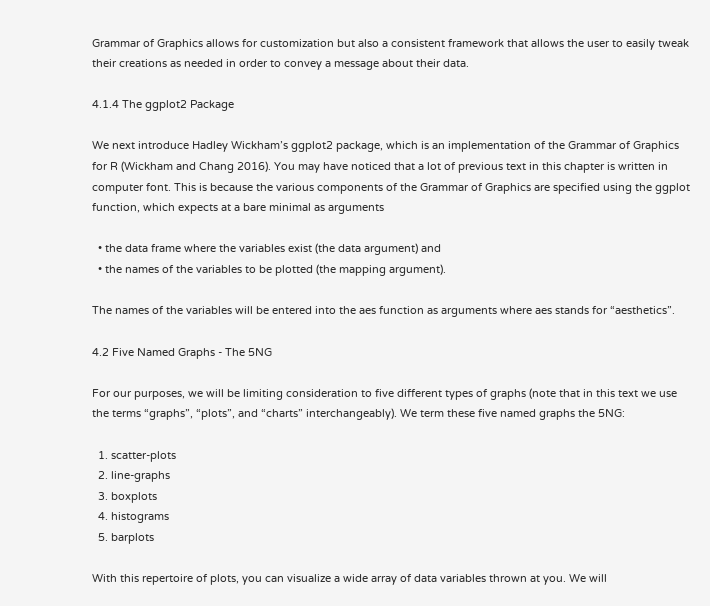Grammar of Graphics allows for customization but also a consistent framework that allows the user to easily tweak their creations as needed in order to convey a message about their data.

4.1.4 The ggplot2 Package

We next introduce Hadley Wickham’s ggplot2 package, which is an implementation of the Grammar of Graphics for R (Wickham and Chang 2016). You may have noticed that a lot of previous text in this chapter is written in computer font. This is because the various components of the Grammar of Graphics are specified using the ggplot function, which expects at a bare minimal as arguments

  • the data frame where the variables exist (the data argument) and
  • the names of the variables to be plotted (the mapping argument).

The names of the variables will be entered into the aes function as arguments where aes stands for “aesthetics”.

4.2 Five Named Graphs - The 5NG

For our purposes, we will be limiting consideration to five different types of graphs (note that in this text we use the terms “graphs”, “plots”, and “charts” interchangeably). We term these five named graphs the 5NG:

  1. scatter-plots
  2. line-graphs
  3. boxplots
  4. histograms
  5. barplots

With this repertoire of plots, you can visualize a wide array of data variables thrown at you. We will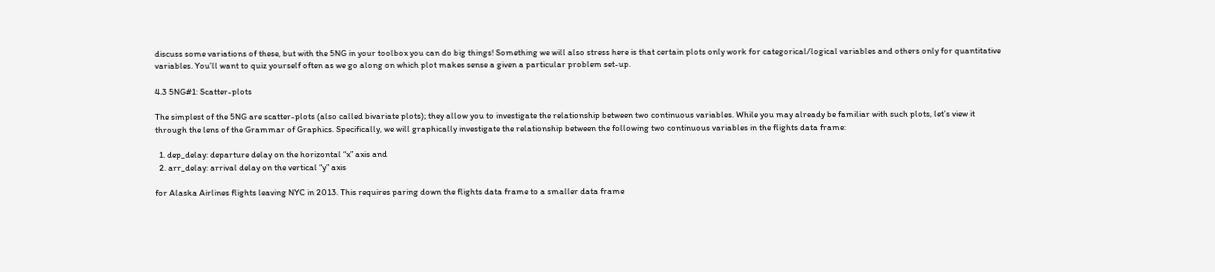discuss some variations of these, but with the 5NG in your toolbox you can do big things! Something we will also stress here is that certain plots only work for categorical/logical variables and others only for quantitative variables. You’ll want to quiz yourself often as we go along on which plot makes sense a given a particular problem set-up.

4.3 5NG#1: Scatter-plots

The simplest of the 5NG are scatter-plots (also called bivariate plots); they allow you to investigate the relationship between two continuous variables. While you may already be familiar with such plots, let’s view it through the lens of the Grammar of Graphics. Specifically, we will graphically investigate the relationship between the following two continuous variables in the flights data frame:

  1. dep_delay: departure delay on the horizontal “x” axis and
  2. arr_delay: arrival delay on the vertical “y” axis

for Alaska Airlines flights leaving NYC in 2013. This requires paring down the flights data frame to a smaller data frame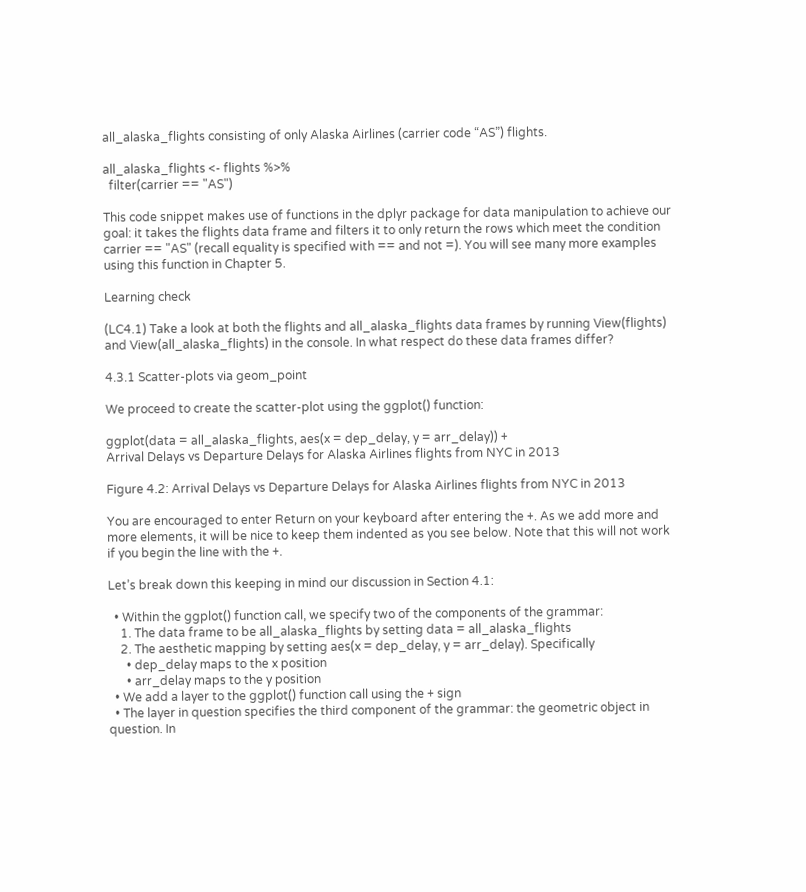all_alaska_flights consisting of only Alaska Airlines (carrier code “AS”) flights.

all_alaska_flights <- flights %>%
  filter(carrier == "AS")

This code snippet makes use of functions in the dplyr package for data manipulation to achieve our goal: it takes the flights data frame and filters it to only return the rows which meet the condition carrier == "AS" (recall equality is specified with == and not =). You will see many more examples using this function in Chapter 5.

Learning check

(LC4.1) Take a look at both the flights and all_alaska_flights data frames by running View(flights) and View(all_alaska_flights) in the console. In what respect do these data frames differ?

4.3.1 Scatter-plots via geom_point

We proceed to create the scatter-plot using the ggplot() function:

ggplot(data = all_alaska_flights, aes(x = dep_delay, y = arr_delay)) +
Arrival Delays vs Departure Delays for Alaska Airlines flights from NYC in 2013

Figure 4.2: Arrival Delays vs Departure Delays for Alaska Airlines flights from NYC in 2013

You are encouraged to enter Return on your keyboard after entering the +. As we add more and more elements, it will be nice to keep them indented as you see below. Note that this will not work if you begin the line with the +.

Let’s break down this keeping in mind our discussion in Section 4.1:

  • Within the ggplot() function call, we specify two of the components of the grammar:
    1. The data frame to be all_alaska_flights by setting data = all_alaska_flights
    2. The aesthetic mapping by setting aes(x = dep_delay, y = arr_delay). Specifically
      • dep_delay maps to the x position
      • arr_delay maps to the y position
  • We add a layer to the ggplot() function call using the + sign
  • The layer in question specifies the third component of the grammar: the geometric object in question. In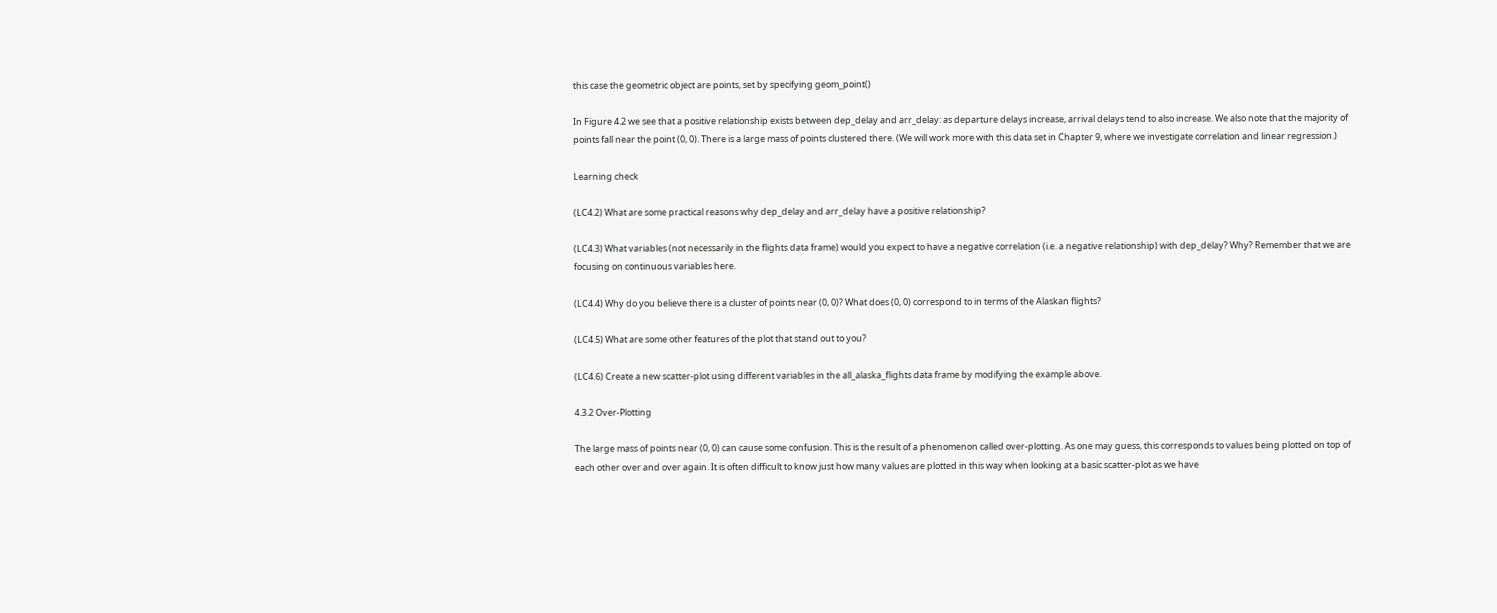this case the geometric object are points, set by specifying geom_point()

In Figure 4.2 we see that a positive relationship exists between dep_delay and arr_delay: as departure delays increase, arrival delays tend to also increase. We also note that the majority of points fall near the point (0, 0). There is a large mass of points clustered there. (We will work more with this data set in Chapter 9, where we investigate correlation and linear regression.)

Learning check

(LC4.2) What are some practical reasons why dep_delay and arr_delay have a positive relationship?

(LC4.3) What variables (not necessarily in the flights data frame) would you expect to have a negative correlation (i.e. a negative relationship) with dep_delay? Why? Remember that we are focusing on continuous variables here.

(LC4.4) Why do you believe there is a cluster of points near (0, 0)? What does (0, 0) correspond to in terms of the Alaskan flights?

(LC4.5) What are some other features of the plot that stand out to you?

(LC4.6) Create a new scatter-plot using different variables in the all_alaska_flights data frame by modifying the example above.

4.3.2 Over-Plotting

The large mass of points near (0, 0) can cause some confusion. This is the result of a phenomenon called over-plotting. As one may guess, this corresponds to values being plotted on top of each other over and over again. It is often difficult to know just how many values are plotted in this way when looking at a basic scatter-plot as we have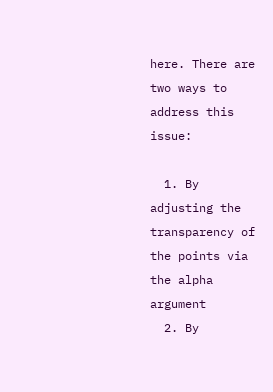here. There are two ways to address this issue:

  1. By adjusting the transparency of the points via the alpha argument
  2. By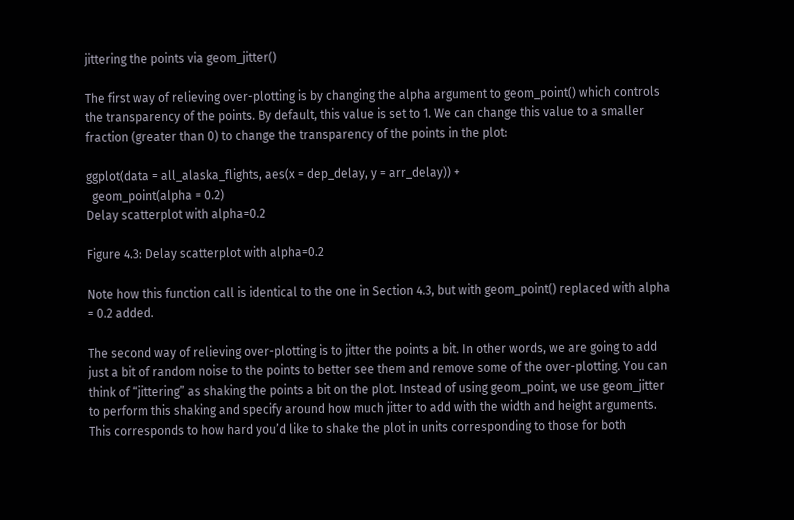jittering the points via geom_jitter()

The first way of relieving over-plotting is by changing the alpha argument to geom_point() which controls the transparency of the points. By default, this value is set to 1. We can change this value to a smaller fraction (greater than 0) to change the transparency of the points in the plot:

ggplot(data = all_alaska_flights, aes(x = dep_delay, y = arr_delay)) +
  geom_point(alpha = 0.2)
Delay scatterplot with alpha=0.2

Figure 4.3: Delay scatterplot with alpha=0.2

Note how this function call is identical to the one in Section 4.3, but with geom_point() replaced with alpha = 0.2 added.

The second way of relieving over-plotting is to jitter the points a bit. In other words, we are going to add just a bit of random noise to the points to better see them and remove some of the over-plotting. You can think of “jittering” as shaking the points a bit on the plot. Instead of using geom_point, we use geom_jitter to perform this shaking and specify around how much jitter to add with the width and height arguments. This corresponds to how hard you’d like to shake the plot in units corresponding to those for both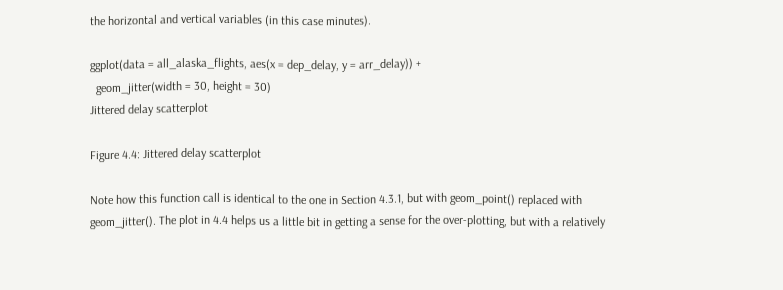the horizontal and vertical variables (in this case minutes).

ggplot(data = all_alaska_flights, aes(x = dep_delay, y = arr_delay)) +
  geom_jitter(width = 30, height = 30)
Jittered delay scatterplot

Figure 4.4: Jittered delay scatterplot

Note how this function call is identical to the one in Section 4.3.1, but with geom_point() replaced with geom_jitter(). The plot in 4.4 helps us a little bit in getting a sense for the over-plotting, but with a relatively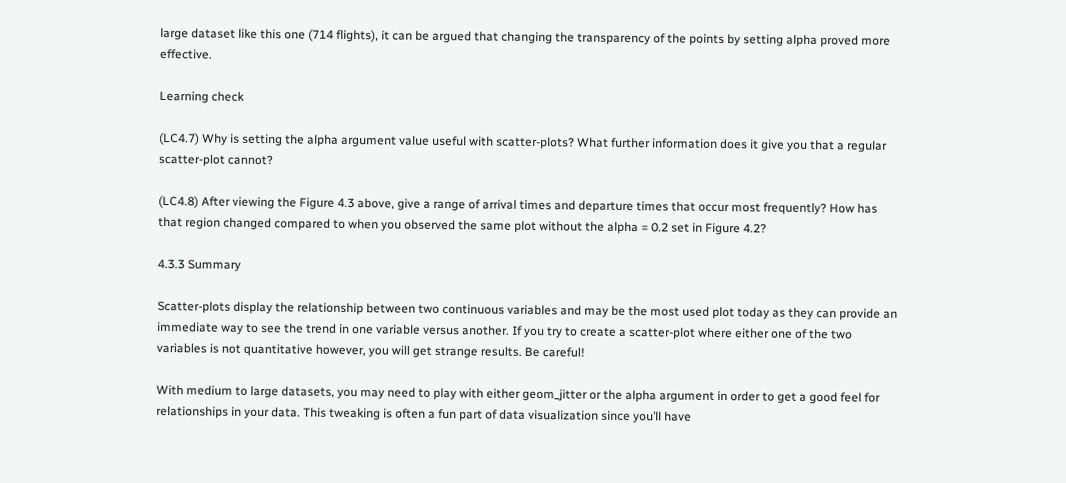large dataset like this one (714 flights), it can be argued that changing the transparency of the points by setting alpha proved more effective.

Learning check

(LC4.7) Why is setting the alpha argument value useful with scatter-plots? What further information does it give you that a regular scatter-plot cannot?

(LC4.8) After viewing the Figure 4.3 above, give a range of arrival times and departure times that occur most frequently? How has that region changed compared to when you observed the same plot without the alpha = 0.2 set in Figure 4.2?

4.3.3 Summary

Scatter-plots display the relationship between two continuous variables and may be the most used plot today as they can provide an immediate way to see the trend in one variable versus another. If you try to create a scatter-plot where either one of the two variables is not quantitative however, you will get strange results. Be careful!

With medium to large datasets, you may need to play with either geom_jitter or the alpha argument in order to get a good feel for relationships in your data. This tweaking is often a fun part of data visualization since you’ll have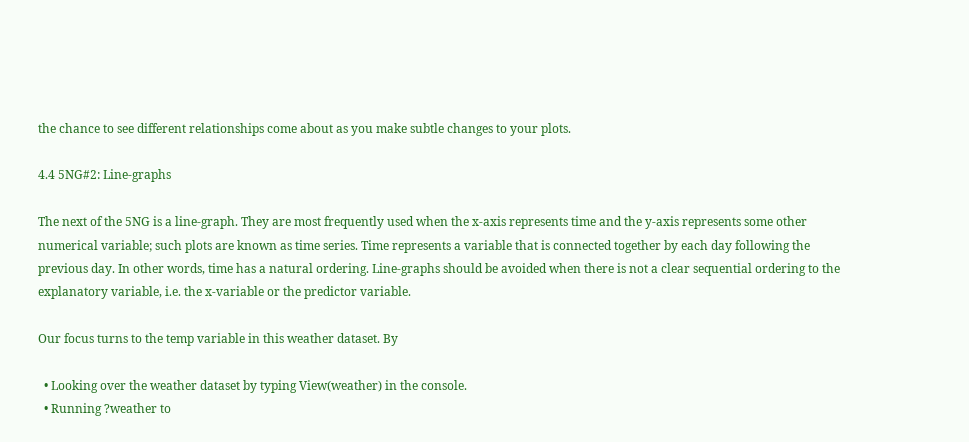the chance to see different relationships come about as you make subtle changes to your plots.

4.4 5NG#2: Line-graphs

The next of the 5NG is a line-graph. They are most frequently used when the x-axis represents time and the y-axis represents some other numerical variable; such plots are known as time series. Time represents a variable that is connected together by each day following the previous day. In other words, time has a natural ordering. Line-graphs should be avoided when there is not a clear sequential ordering to the explanatory variable, i.e. the x-variable or the predictor variable.

Our focus turns to the temp variable in this weather dataset. By

  • Looking over the weather dataset by typing View(weather) in the console.
  • Running ?weather to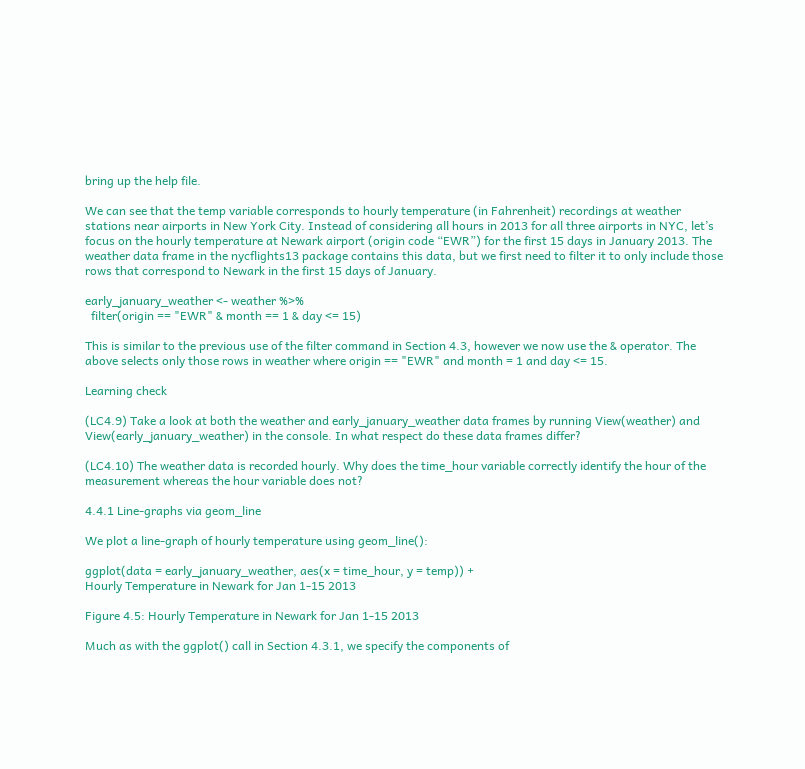bring up the help file.

We can see that the temp variable corresponds to hourly temperature (in Fahrenheit) recordings at weather stations near airports in New York City. Instead of considering all hours in 2013 for all three airports in NYC, let’s focus on the hourly temperature at Newark airport (origin code “EWR”) for the first 15 days in January 2013. The weather data frame in the nycflights13 package contains this data, but we first need to filter it to only include those rows that correspond to Newark in the first 15 days of January.

early_january_weather <- weather %>%
  filter(origin == "EWR" & month == 1 & day <= 15)

This is similar to the previous use of the filter command in Section 4.3, however we now use the & operator. The above selects only those rows in weather where origin == "EWR" and month = 1 and day <= 15.

Learning check

(LC4.9) Take a look at both the weather and early_january_weather data frames by running View(weather) and View(early_january_weather) in the console. In what respect do these data frames differ?

(LC4.10) The weather data is recorded hourly. Why does the time_hour variable correctly identify the hour of the measurement whereas the hour variable does not?

4.4.1 Line-graphs via geom_line

We plot a line-graph of hourly temperature using geom_line():

ggplot(data = early_january_weather, aes(x = time_hour, y = temp)) +
Hourly Temperature in Newark for Jan 1-15 2013

Figure 4.5: Hourly Temperature in Newark for Jan 1-15 2013

Much as with the ggplot() call in Section 4.3.1, we specify the components of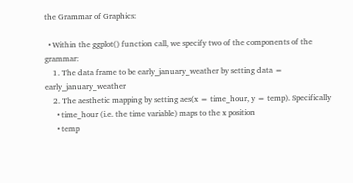the Grammar of Graphics:

  • Within the ggplot() function call, we specify two of the components of the grammar:
    1. The data frame to be early_january_weather by setting data = early_january_weather
    2. The aesthetic mapping by setting aes(x = time_hour, y = temp). Specifically
      • time_hour (i.e. the time variable) maps to the x position
      • temp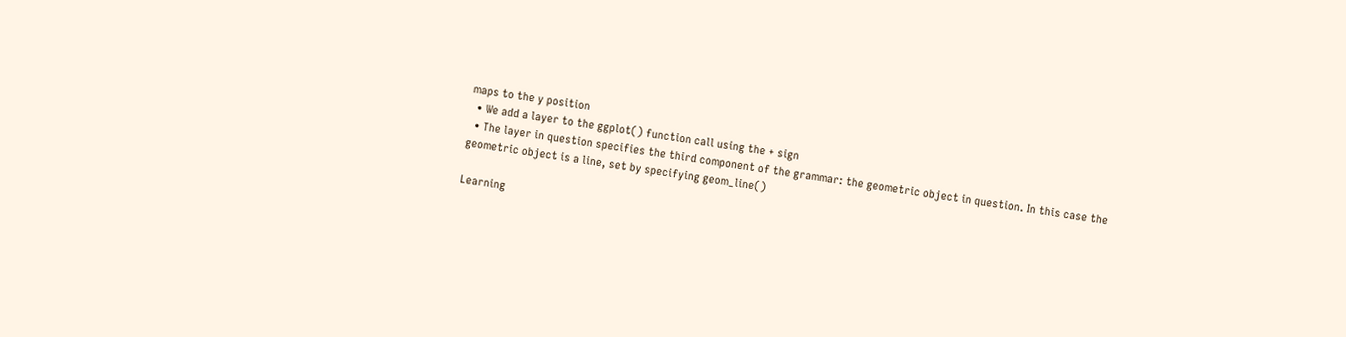maps to the y position
  • We add a layer to the ggplot() function call using the + sign
  • The layer in question specifies the third component of the grammar: the geometric object in question. In this case the geometric object is a line, set by specifying geom_line()

Learning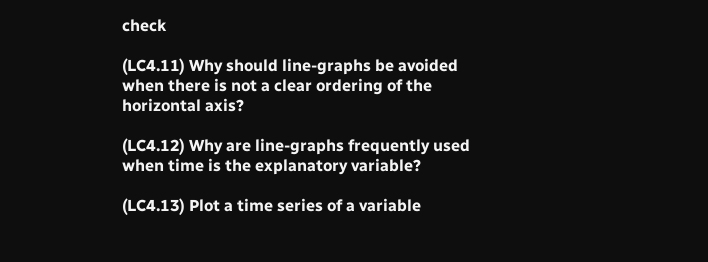check

(LC4.11) Why should line-graphs be avoided when there is not a clear ordering of the horizontal axis?

(LC4.12) Why are line-graphs frequently used when time is the explanatory variable?

(LC4.13) Plot a time series of a variable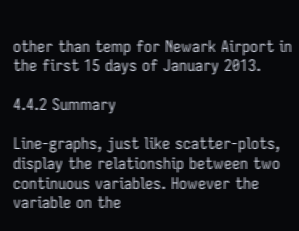other than temp for Newark Airport in the first 15 days of January 2013.

4.4.2 Summary

Line-graphs, just like scatter-plots, display the relationship between two continuous variables. However the variable on the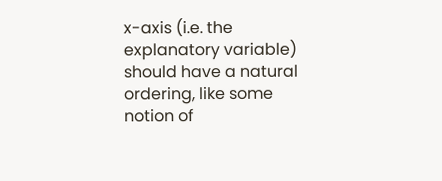x-axis (i.e. the explanatory variable) should have a natural ordering, like some notion of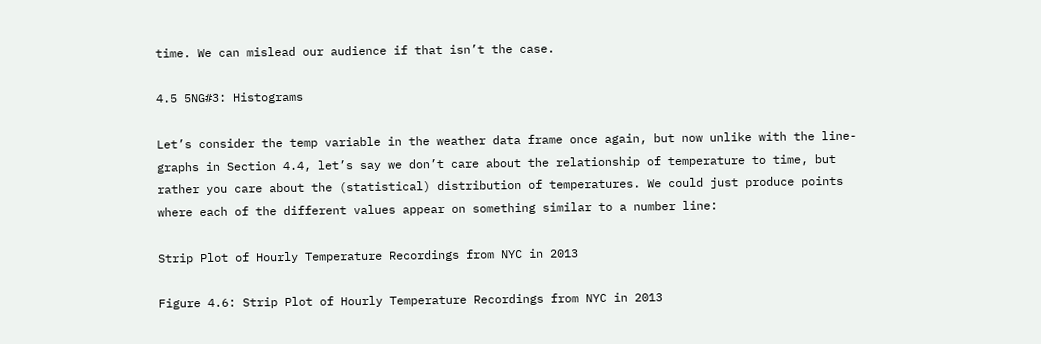time. We can mislead our audience if that isn’t the case.

4.5 5NG#3: Histograms

Let’s consider the temp variable in the weather data frame once again, but now unlike with the line-graphs in Section 4.4, let’s say we don’t care about the relationship of temperature to time, but rather you care about the (statistical) distribution of temperatures. We could just produce points where each of the different values appear on something similar to a number line:

Strip Plot of Hourly Temperature Recordings from NYC in 2013

Figure 4.6: Strip Plot of Hourly Temperature Recordings from NYC in 2013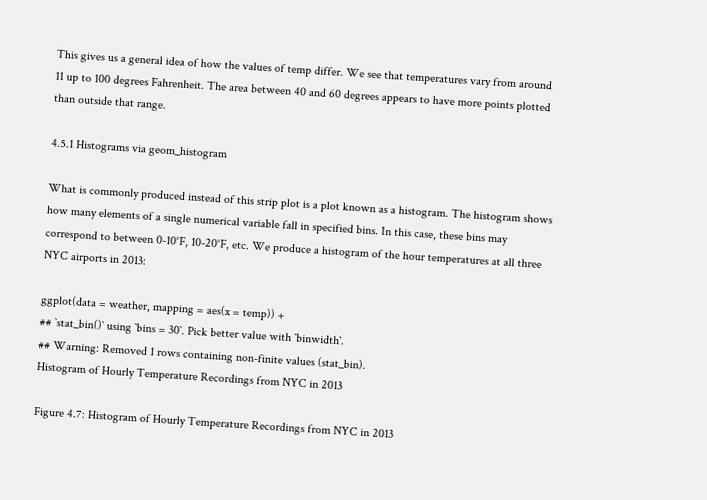This gives us a general idea of how the values of temp differ. We see that temperatures vary from around 11 up to 100 degrees Fahrenheit. The area between 40 and 60 degrees appears to have more points plotted than outside that range.

4.5.1 Histograms via geom_histogram

What is commonly produced instead of this strip plot is a plot known as a histogram. The histogram shows how many elements of a single numerical variable fall in specified bins. In this case, these bins may correspond to between 0-10°F, 10-20°F, etc. We produce a histogram of the hour temperatures at all three NYC airports in 2013:

ggplot(data = weather, mapping = aes(x = temp)) +
## `stat_bin()` using `bins = 30`. Pick better value with `binwidth`.
## Warning: Removed 1 rows containing non-finite values (stat_bin).
Histogram of Hourly Temperature Recordings from NYC in 2013

Figure 4.7: Histogram of Hourly Temperature Recordings from NYC in 2013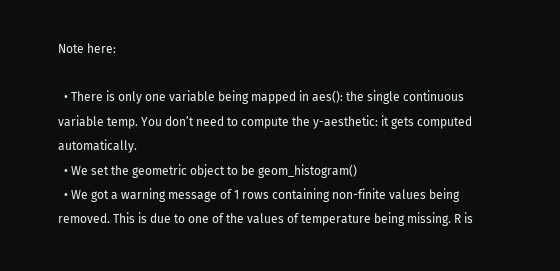Note here:

  • There is only one variable being mapped in aes(): the single continuous variable temp. You don’t need to compute the y-aesthetic: it gets computed automatically.
  • We set the geometric object to be geom_histogram()
  • We got a warning message of 1 rows containing non-finite values being removed. This is due to one of the values of temperature being missing. R is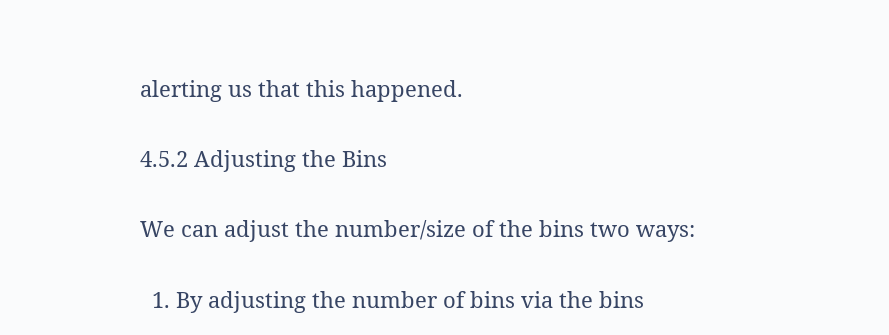alerting us that this happened.

4.5.2 Adjusting the Bins

We can adjust the number/size of the bins two ways:

  1. By adjusting the number of bins via the bins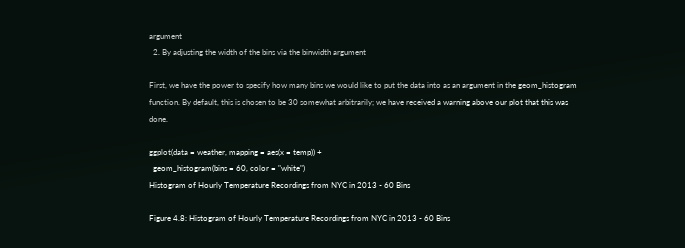argument
  2. By adjusting the width of the bins via the binwidth argument

First, we have the power to specify how many bins we would like to put the data into as an argument in the geom_histogram function. By default, this is chosen to be 30 somewhat arbitrarily; we have received a warning above our plot that this was done.

ggplot(data = weather, mapping = aes(x = temp)) +
  geom_histogram(bins = 60, color = "white")
Histogram of Hourly Temperature Recordings from NYC in 2013 - 60 Bins

Figure 4.8: Histogram of Hourly Temperature Recordings from NYC in 2013 - 60 Bins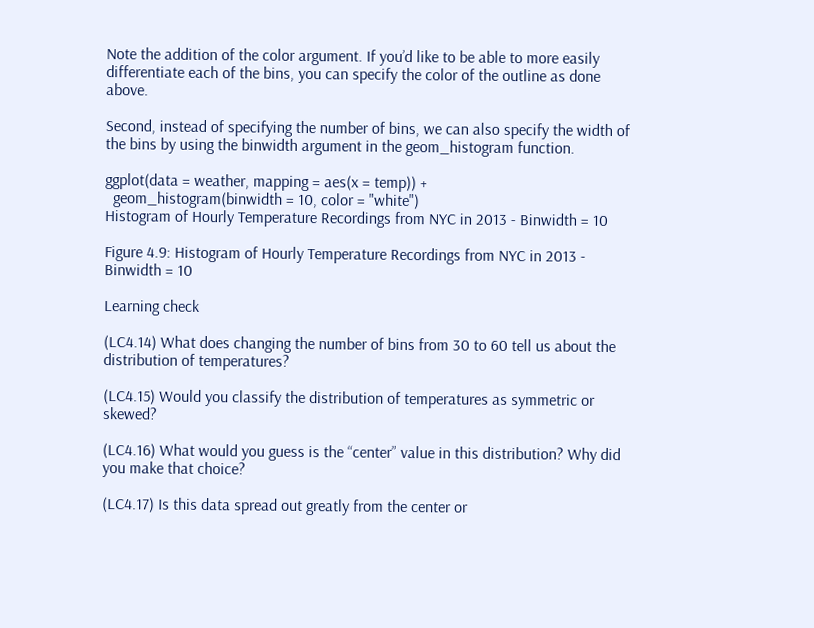Note the addition of the color argument. If you’d like to be able to more easily differentiate each of the bins, you can specify the color of the outline as done above.

Second, instead of specifying the number of bins, we can also specify the width of the bins by using the binwidth argument in the geom_histogram function.

ggplot(data = weather, mapping = aes(x = temp)) +
  geom_histogram(binwidth = 10, color = "white")
Histogram of Hourly Temperature Recordings from NYC in 2013 - Binwidth = 10

Figure 4.9: Histogram of Hourly Temperature Recordings from NYC in 2013 - Binwidth = 10

Learning check

(LC4.14) What does changing the number of bins from 30 to 60 tell us about the distribution of temperatures?

(LC4.15) Would you classify the distribution of temperatures as symmetric or skewed?

(LC4.16) What would you guess is the “center” value in this distribution? Why did you make that choice?

(LC4.17) Is this data spread out greatly from the center or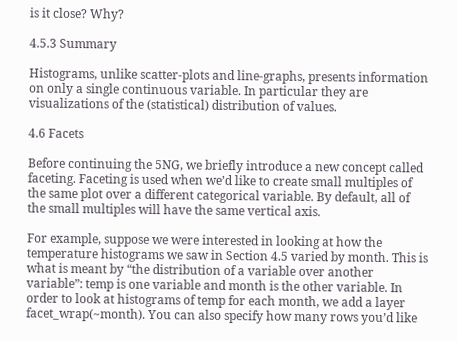is it close? Why?

4.5.3 Summary

Histograms, unlike scatter-plots and line-graphs, presents information on only a single continuous variable. In particular they are visualizations of the (statistical) distribution of values.

4.6 Facets

Before continuing the 5NG, we briefly introduce a new concept called faceting. Faceting is used when we’d like to create small multiples of the same plot over a different categorical variable. By default, all of the small multiples will have the same vertical axis.

For example, suppose we were interested in looking at how the temperature histograms we saw in Section 4.5 varied by month. This is what is meant by “the distribution of a variable over another variable”: temp is one variable and month is the other variable. In order to look at histograms of temp for each month, we add a layer facet_wrap(~month). You can also specify how many rows you’d like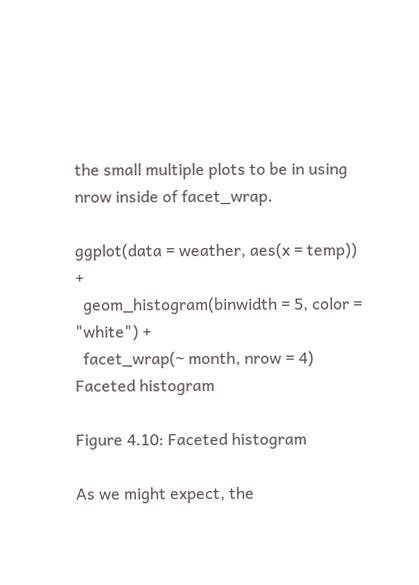the small multiple plots to be in using nrow inside of facet_wrap.

ggplot(data = weather, aes(x = temp)) +
  geom_histogram(binwidth = 5, color = "white") +
  facet_wrap(~ month, nrow = 4)
Faceted histogram

Figure 4.10: Faceted histogram

As we might expect, the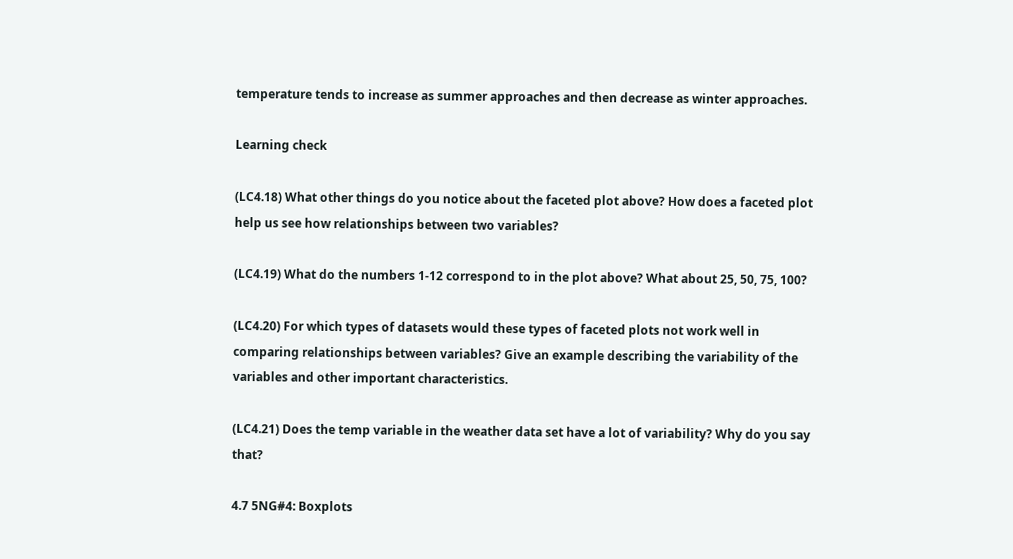temperature tends to increase as summer approaches and then decrease as winter approaches.

Learning check

(LC4.18) What other things do you notice about the faceted plot above? How does a faceted plot help us see how relationships between two variables?

(LC4.19) What do the numbers 1-12 correspond to in the plot above? What about 25, 50, 75, 100?

(LC4.20) For which types of datasets would these types of faceted plots not work well in comparing relationships between variables? Give an example describing the variability of the variables and other important characteristics.

(LC4.21) Does the temp variable in the weather data set have a lot of variability? Why do you say that?

4.7 5NG#4: Boxplots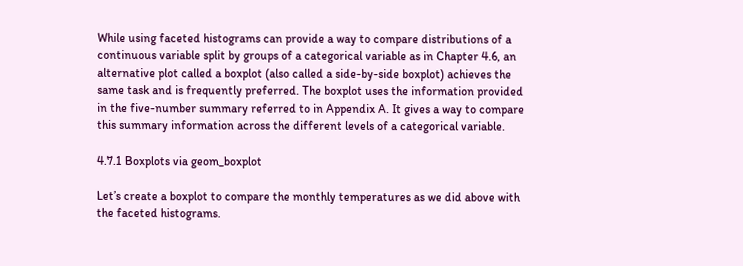While using faceted histograms can provide a way to compare distributions of a continuous variable split by groups of a categorical variable as in Chapter 4.6, an alternative plot called a boxplot (also called a side-by-side boxplot) achieves the same task and is frequently preferred. The boxplot uses the information provided in the five-number summary referred to in Appendix A. It gives a way to compare this summary information across the different levels of a categorical variable.

4.7.1 Boxplots via geom_boxplot

Let’s create a boxplot to compare the monthly temperatures as we did above with the faceted histograms.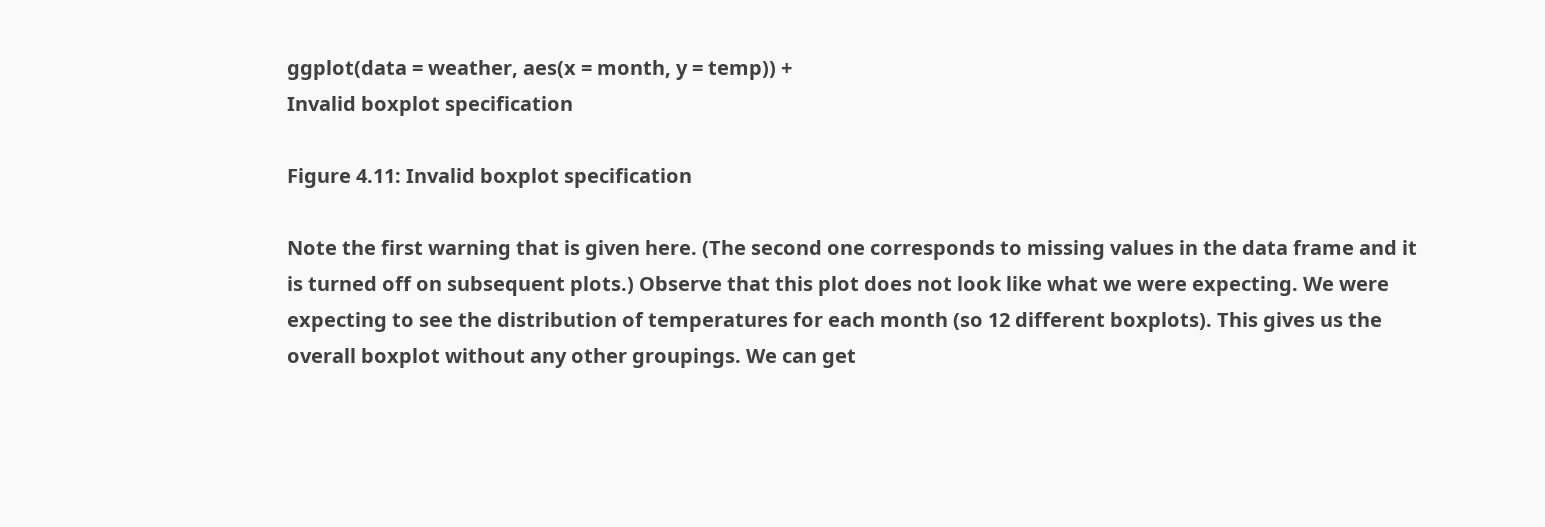ggplot(data = weather, aes(x = month, y = temp)) +
Invalid boxplot specification

Figure 4.11: Invalid boxplot specification

Note the first warning that is given here. (The second one corresponds to missing values in the data frame and it is turned off on subsequent plots.) Observe that this plot does not look like what we were expecting. We were expecting to see the distribution of temperatures for each month (so 12 different boxplots). This gives us the overall boxplot without any other groupings. We can get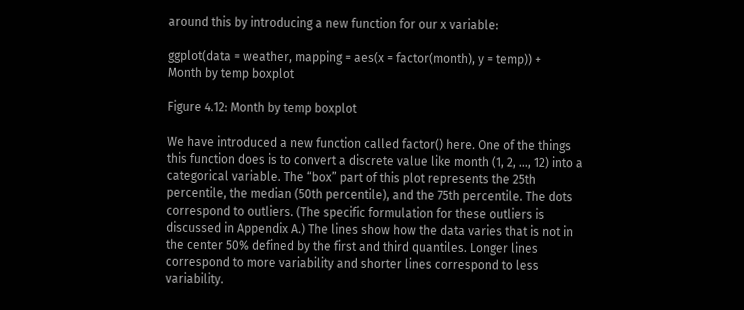around this by introducing a new function for our x variable:

ggplot(data = weather, mapping = aes(x = factor(month), y = temp)) +
Month by temp boxplot

Figure 4.12: Month by temp boxplot

We have introduced a new function called factor() here. One of the things this function does is to convert a discrete value like month (1, 2, …, 12) into a categorical variable. The “box” part of this plot represents the 25th percentile, the median (50th percentile), and the 75th percentile. The dots correspond to outliers. (The specific formulation for these outliers is discussed in Appendix A.) The lines show how the data varies that is not in the center 50% defined by the first and third quantiles. Longer lines correspond to more variability and shorter lines correspond to less variability.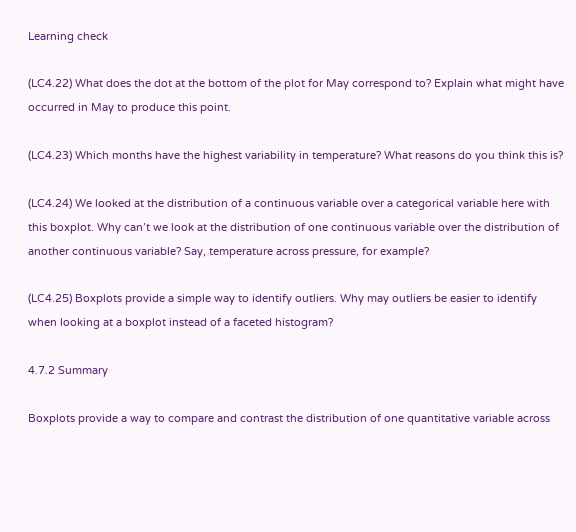Learning check

(LC4.22) What does the dot at the bottom of the plot for May correspond to? Explain what might have occurred in May to produce this point.

(LC4.23) Which months have the highest variability in temperature? What reasons do you think this is?

(LC4.24) We looked at the distribution of a continuous variable over a categorical variable here with this boxplot. Why can’t we look at the distribution of one continuous variable over the distribution of another continuous variable? Say, temperature across pressure, for example?

(LC4.25) Boxplots provide a simple way to identify outliers. Why may outliers be easier to identify when looking at a boxplot instead of a faceted histogram?

4.7.2 Summary

Boxplots provide a way to compare and contrast the distribution of one quantitative variable across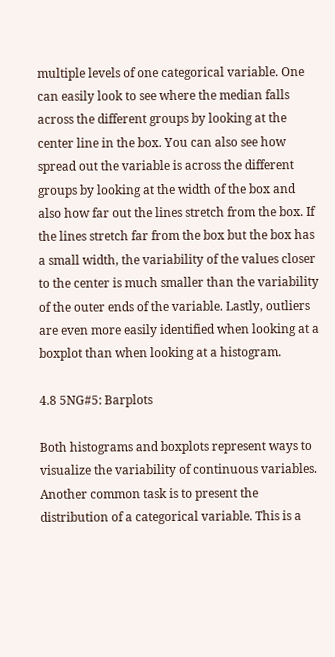multiple levels of one categorical variable. One can easily look to see where the median falls across the different groups by looking at the center line in the box. You can also see how spread out the variable is across the different groups by looking at the width of the box and also how far out the lines stretch from the box. If the lines stretch far from the box but the box has a small width, the variability of the values closer to the center is much smaller than the variability of the outer ends of the variable. Lastly, outliers are even more easily identified when looking at a boxplot than when looking at a histogram.

4.8 5NG#5: Barplots

Both histograms and boxplots represent ways to visualize the variability of continuous variables. Another common task is to present the distribution of a categorical variable. This is a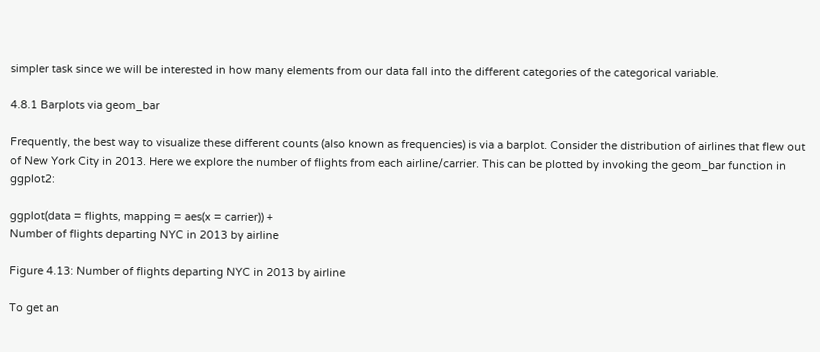simpler task since we will be interested in how many elements from our data fall into the different categories of the categorical variable.

4.8.1 Barplots via geom_bar

Frequently, the best way to visualize these different counts (also known as frequencies) is via a barplot. Consider the distribution of airlines that flew out of New York City in 2013. Here we explore the number of flights from each airline/carrier. This can be plotted by invoking the geom_bar function in ggplot2:

ggplot(data = flights, mapping = aes(x = carrier)) +
Number of flights departing NYC in 2013 by airline

Figure 4.13: Number of flights departing NYC in 2013 by airline

To get an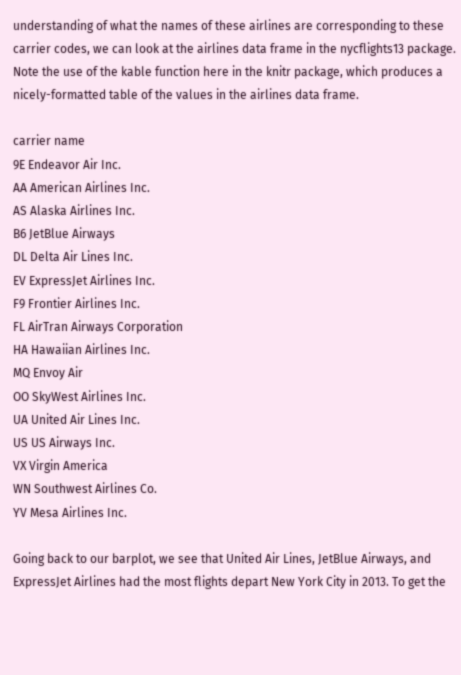understanding of what the names of these airlines are corresponding to these carrier codes, we can look at the airlines data frame in the nycflights13 package. Note the use of the kable function here in the knitr package, which produces a nicely-formatted table of the values in the airlines data frame.

carrier name
9E Endeavor Air Inc.
AA American Airlines Inc.
AS Alaska Airlines Inc.
B6 JetBlue Airways
DL Delta Air Lines Inc.
EV ExpressJet Airlines Inc.
F9 Frontier Airlines Inc.
FL AirTran Airways Corporation
HA Hawaiian Airlines Inc.
MQ Envoy Air
OO SkyWest Airlines Inc.
UA United Air Lines Inc.
US US Airways Inc.
VX Virgin America
WN Southwest Airlines Co.
YV Mesa Airlines Inc.

Going back to our barplot, we see that United Air Lines, JetBlue Airways, and ExpressJet Airlines had the most flights depart New York City in 2013. To get the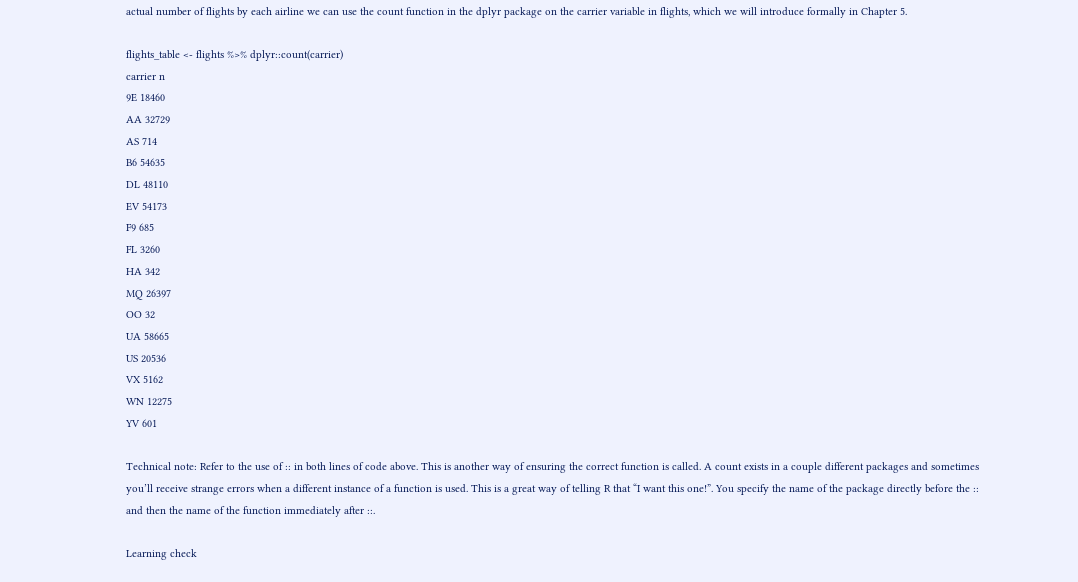actual number of flights by each airline we can use the count function in the dplyr package on the carrier variable in flights, which we will introduce formally in Chapter 5.

flights_table <- flights %>% dplyr::count(carrier)
carrier n
9E 18460
AA 32729
AS 714
B6 54635
DL 48110
EV 54173
F9 685
FL 3260
HA 342
MQ 26397
OO 32
UA 58665
US 20536
VX 5162
WN 12275
YV 601

Technical note: Refer to the use of :: in both lines of code above. This is another way of ensuring the correct function is called. A count exists in a couple different packages and sometimes you’ll receive strange errors when a different instance of a function is used. This is a great way of telling R that “I want this one!”. You specify the name of the package directly before the :: and then the name of the function immediately after ::.

Learning check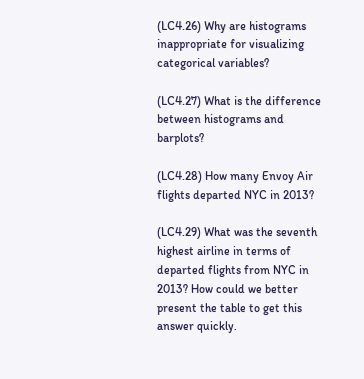(LC4.26) Why are histograms inappropriate for visualizing categorical variables?

(LC4.27) What is the difference between histograms and barplots?

(LC4.28) How many Envoy Air flights departed NYC in 2013?

(LC4.29) What was the seventh highest airline in terms of departed flights from NYC in 2013? How could we better present the table to get this answer quickly.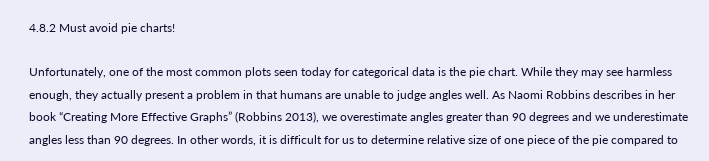4.8.2 Must avoid pie charts!

Unfortunately, one of the most common plots seen today for categorical data is the pie chart. While they may see harmless enough, they actually present a problem in that humans are unable to judge angles well. As Naomi Robbins describes in her book “Creating More Effective Graphs” (Robbins 2013), we overestimate angles greater than 90 degrees and we underestimate angles less than 90 degrees. In other words, it is difficult for us to determine relative size of one piece of the pie compared to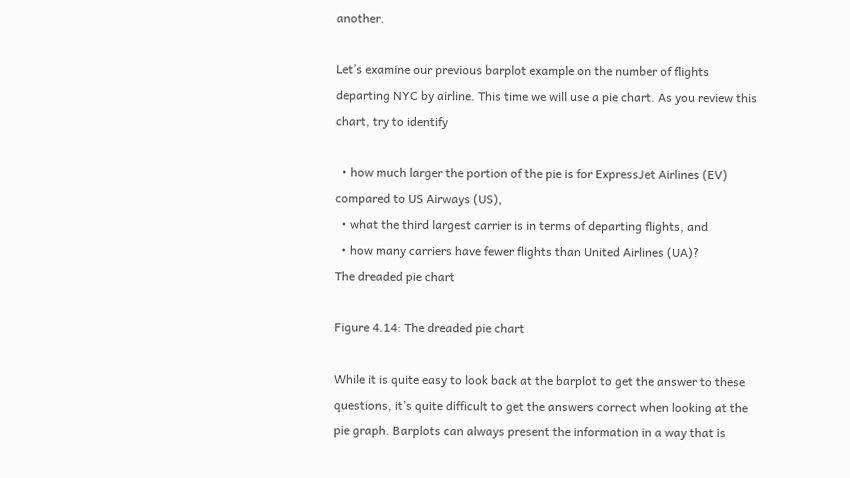another.

Let’s examine our previous barplot example on the number of flights departing NYC by airline. This time we will use a pie chart. As you review this chart, try to identify

  • how much larger the portion of the pie is for ExpressJet Airlines (EV) compared to US Airways (US),
  • what the third largest carrier is in terms of departing flights, and
  • how many carriers have fewer flights than United Airlines (UA)?
The dreaded pie chart

Figure 4.14: The dreaded pie chart

While it is quite easy to look back at the barplot to get the answer to these questions, it’s quite difficult to get the answers correct when looking at the pie graph. Barplots can always present the information in a way that is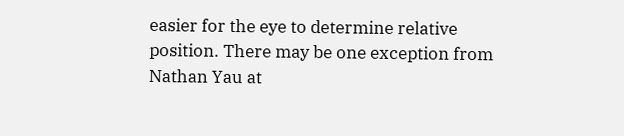easier for the eye to determine relative position. There may be one exception from Nathan Yau at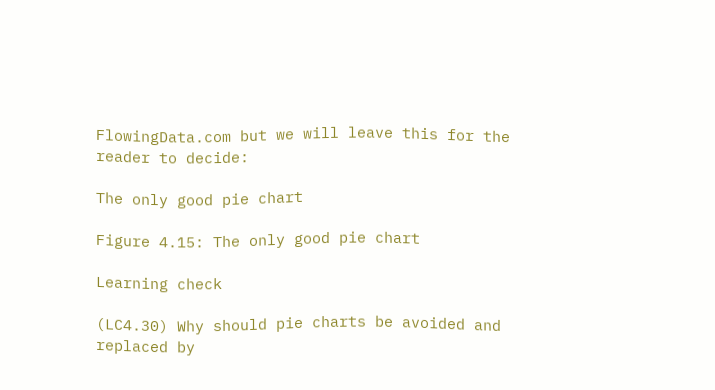FlowingData.com but we will leave this for the reader to decide:

The only good pie chart

Figure 4.15: The only good pie chart

Learning check

(LC4.30) Why should pie charts be avoided and replaced by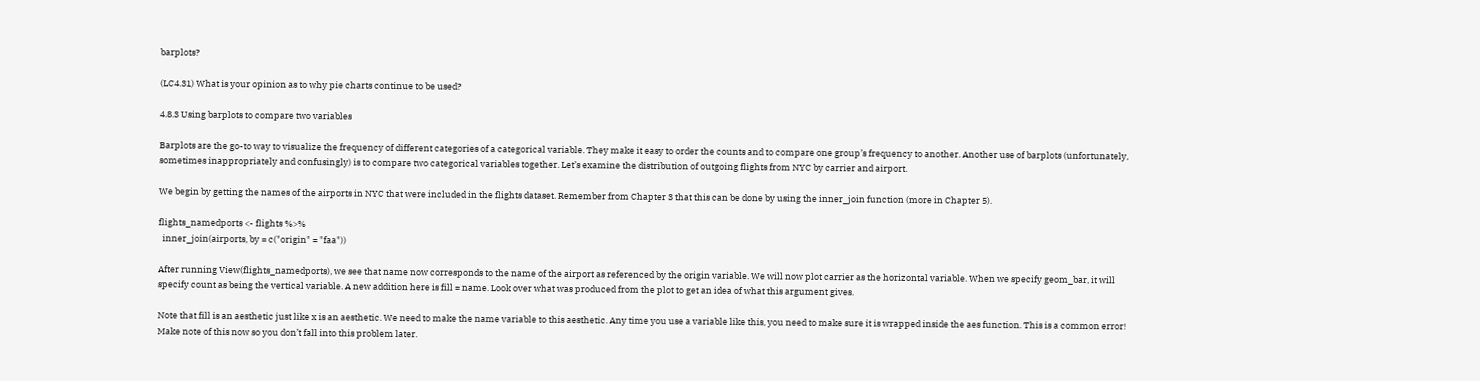barplots?

(LC4.31) What is your opinion as to why pie charts continue to be used?

4.8.3 Using barplots to compare two variables

Barplots are the go-to way to visualize the frequency of different categories of a categorical variable. They make it easy to order the counts and to compare one group’s frequency to another. Another use of barplots (unfortunately, sometimes inappropriately and confusingly) is to compare two categorical variables together. Let’s examine the distribution of outgoing flights from NYC by carrier and airport.

We begin by getting the names of the airports in NYC that were included in the flights dataset. Remember from Chapter 3 that this can be done by using the inner_join function (more in Chapter 5).

flights_namedports <- flights %>%
  inner_join(airports, by = c("origin" = "faa"))

After running View(flights_namedports), we see that name now corresponds to the name of the airport as referenced by the origin variable. We will now plot carrier as the horizontal variable. When we specify geom_bar, it will specify count as being the vertical variable. A new addition here is fill = name. Look over what was produced from the plot to get an idea of what this argument gives.

Note that fill is an aesthetic just like x is an aesthetic. We need to make the name variable to this aesthetic. Any time you use a variable like this, you need to make sure it is wrapped inside the aes function. This is a common error! Make note of this now so you don’t fall into this problem later.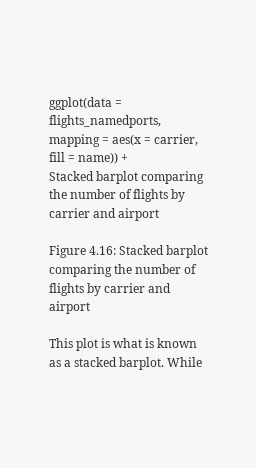ggplot(data = flights_namedports, mapping = aes(x = carrier, fill = name)) +
Stacked barplot comparing the number of flights by carrier and airport

Figure 4.16: Stacked barplot comparing the number of flights by carrier and airport

This plot is what is known as a stacked barplot. While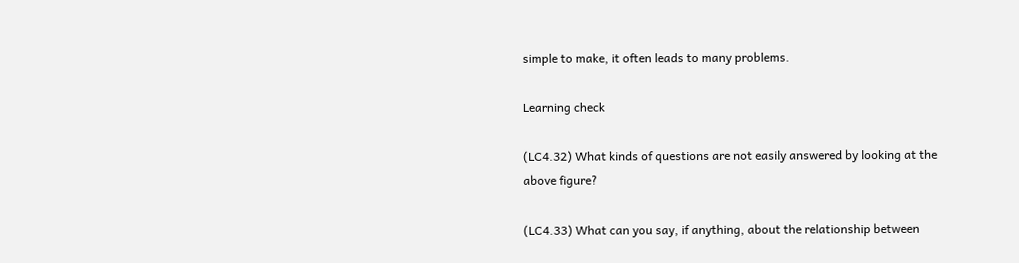simple to make, it often leads to many problems.

Learning check

(LC4.32) What kinds of questions are not easily answered by looking at the above figure?

(LC4.33) What can you say, if anything, about the relationship between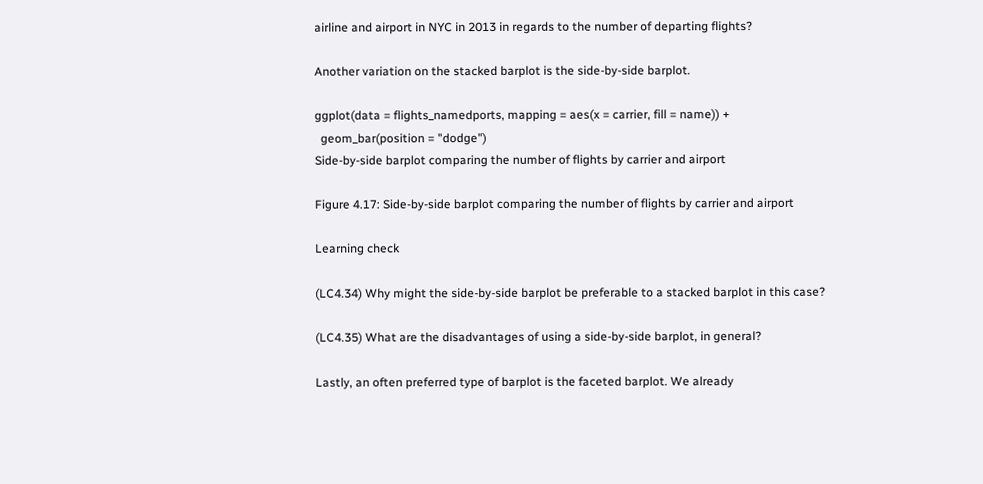airline and airport in NYC in 2013 in regards to the number of departing flights?

Another variation on the stacked barplot is the side-by-side barplot.

ggplot(data = flights_namedports, mapping = aes(x = carrier, fill = name)) +
  geom_bar(position = "dodge")
Side-by-side barplot comparing the number of flights by carrier and airport

Figure 4.17: Side-by-side barplot comparing the number of flights by carrier and airport

Learning check

(LC4.34) Why might the side-by-side barplot be preferable to a stacked barplot in this case?

(LC4.35) What are the disadvantages of using a side-by-side barplot, in general?

Lastly, an often preferred type of barplot is the faceted barplot. We already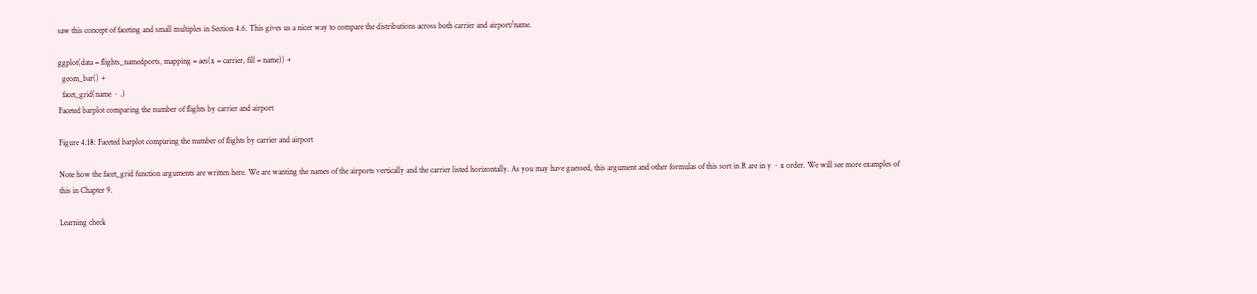saw this concept of faceting and small multiples in Section 4.6. This gives us a nicer way to compare the distributions across both carrier and airport/name.

ggplot(data = flights_namedports, mapping = aes(x = carrier, fill = name)) +
  geom_bar() +
  facet_grid(name ~ .)
Faceted barplot comparing the number of flights by carrier and airport

Figure 4.18: Faceted barplot comparing the number of flights by carrier and airport

Note how the facet_grid function arguments are written here. We are wanting the names of the airports vertically and the carrier listed horizontally. As you may have guessed, this argument and other formulas of this sort in R are in y ~ x order. We will see more examples of this in Chapter 9.

Learning check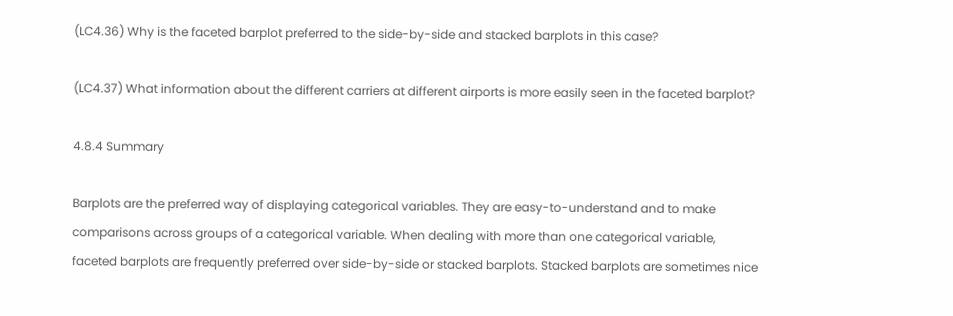(LC4.36) Why is the faceted barplot preferred to the side-by-side and stacked barplots in this case?

(LC4.37) What information about the different carriers at different airports is more easily seen in the faceted barplot?

4.8.4 Summary

Barplots are the preferred way of displaying categorical variables. They are easy-to-understand and to make comparisons across groups of a categorical variable. When dealing with more than one categorical variable, faceted barplots are frequently preferred over side-by-side or stacked barplots. Stacked barplots are sometimes nice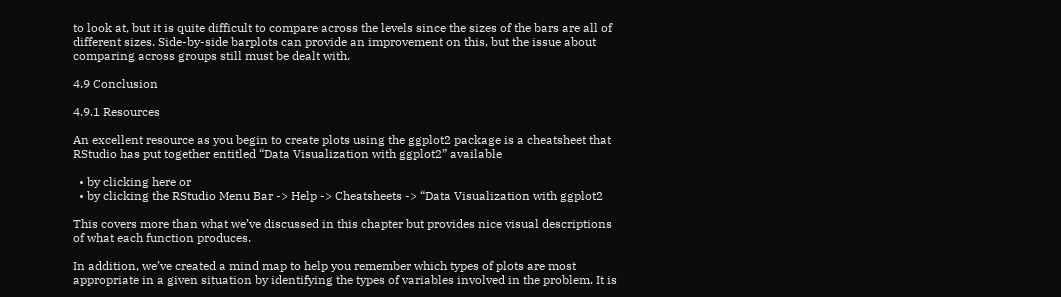to look at, but it is quite difficult to compare across the levels since the sizes of the bars are all of different sizes. Side-by-side barplots can provide an improvement on this, but the issue about comparing across groups still must be dealt with.

4.9 Conclusion

4.9.1 Resources

An excellent resource as you begin to create plots using the ggplot2 package is a cheatsheet that RStudio has put together entitled “Data Visualization with ggplot2” available

  • by clicking here or
  • by clicking the RStudio Menu Bar -> Help -> Cheatsheets -> “Data Visualization with ggplot2

This covers more than what we’ve discussed in this chapter but provides nice visual descriptions of what each function produces.

In addition, we’ve created a mind map to help you remember which types of plots are most appropriate in a given situation by identifying the types of variables involved in the problem. It is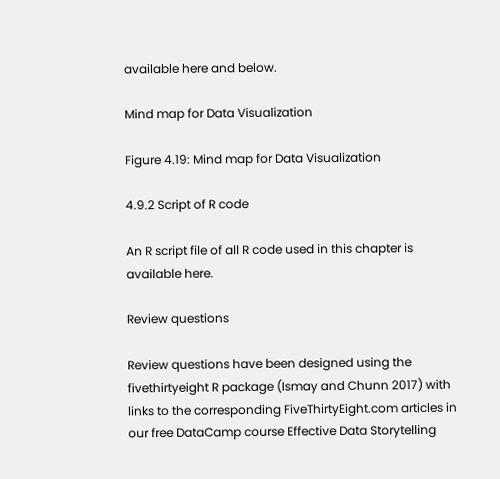available here and below.

Mind map for Data Visualization

Figure 4.19: Mind map for Data Visualization

4.9.2 Script of R code

An R script file of all R code used in this chapter is available here.

Review questions

Review questions have been designed using the fivethirtyeight R package (Ismay and Chunn 2017) with links to the corresponding FiveThirtyEight.com articles in our free DataCamp course Effective Data Storytelling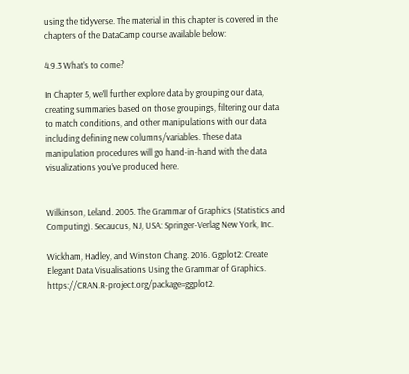using the tidyverse. The material in this chapter is covered in the chapters of the DataCamp course available below:

4.9.3 What’s to come?

In Chapter 5, we’ll further explore data by grouping our data, creating summaries based on those groupings, filtering our data to match conditions, and other manipulations with our data including defining new columns/variables. These data manipulation procedures will go hand-in-hand with the data visualizations you’ve produced here.


Wilkinson, Leland. 2005. The Grammar of Graphics (Statistics and Computing). Secaucus, NJ, USA: Springer-Verlag New York, Inc.

Wickham, Hadley, and Winston Chang. 2016. Ggplot2: Create Elegant Data Visualisations Using the Grammar of Graphics. https://CRAN.R-project.org/package=ggplot2.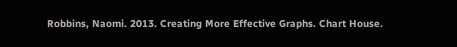Robbins, Naomi. 2013. Creating More Effective Graphs. Chart House.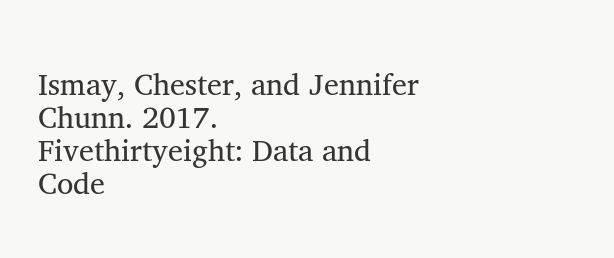Ismay, Chester, and Jennifer Chunn. 2017. Fivethirtyeight: Data and Code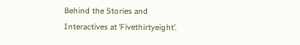Behind the Stories and Interactives at ’Fivethirtyeight’.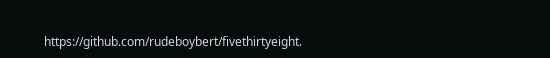https://github.com/rudeboybert/fivethirtyeight.